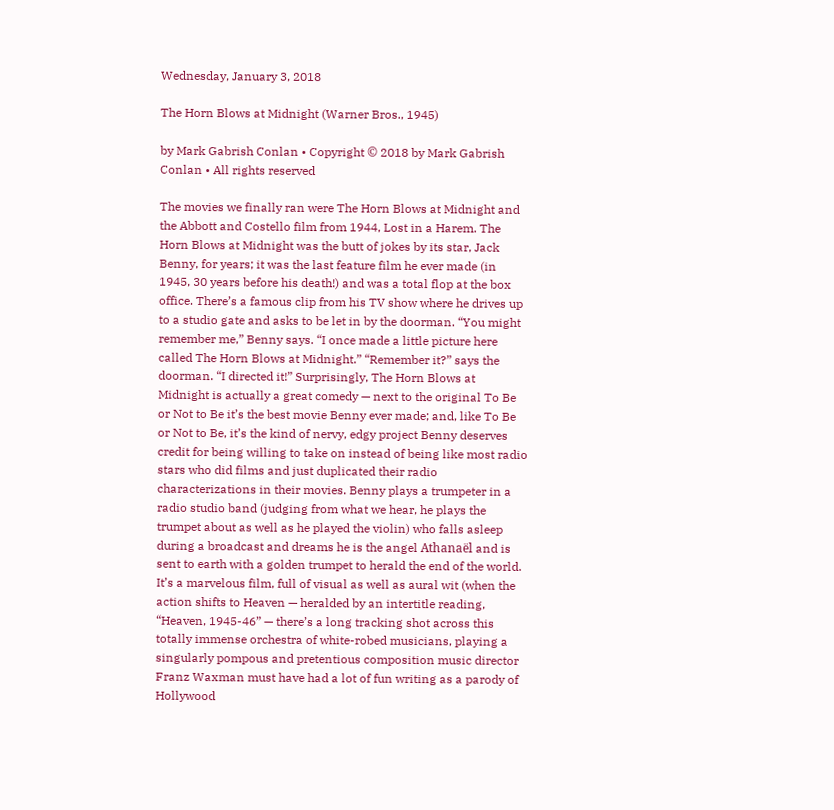Wednesday, January 3, 2018

The Horn Blows at Midnight (Warner Bros., 1945)

by Mark Gabrish Conlan • Copyright © 2018 by Mark Gabrish Conlan • All rights reserved

The movies we finally ran were The Horn Blows at Midnight and the Abbott and Costello film from 1944, Lost in a Harem. The Horn Blows at Midnight was the butt of jokes by its star, Jack Benny, for years; it was the last feature film he ever made (in 1945, 30 years before his death!) and was a total flop at the box office. There’s a famous clip from his TV show where he drives up to a studio gate and asks to be let in by the doorman. “You might remember me,” Benny says. “I once made a little picture here called The Horn Blows at Midnight.” “Remember it?” says the doorman. “I directed it!” Surprisingly, The Horn Blows at Midnight is actually a great comedy — next to the original To Be or Not to Be it’s the best movie Benny ever made; and, like To Be or Not to Be, it’s the kind of nervy, edgy project Benny deserves credit for being willing to take on instead of being like most radio stars who did films and just duplicated their radio characterizations in their movies. Benny plays a trumpeter in a radio studio band (judging from what we hear, he plays the trumpet about as well as he played the violin) who falls asleep during a broadcast and dreams he is the angel Athanaël and is sent to earth with a golden trumpet to herald the end of the world. It’s a marvelous film, full of visual as well as aural wit (when the action shifts to Heaven — heralded by an intertitle reading, “Heaven, 1945-46” — there’s a long tracking shot across this totally immense orchestra of white-robed musicians, playing a singularly pompous and pretentious composition music director Franz Waxman must have had a lot of fun writing as a parody of Hollywood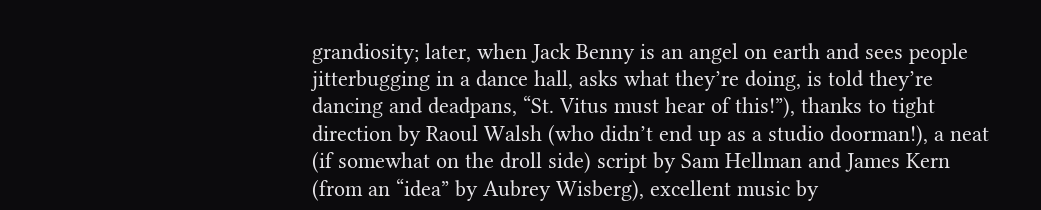grandiosity; later, when Jack Benny is an angel on earth and sees people jitterbugging in a dance hall, asks what they’re doing, is told they’re dancing and deadpans, “St. Vitus must hear of this!”), thanks to tight direction by Raoul Walsh (who didn’t end up as a studio doorman!), a neat (if somewhat on the droll side) script by Sam Hellman and James Kern (from an “idea” by Aubrey Wisberg), excellent music by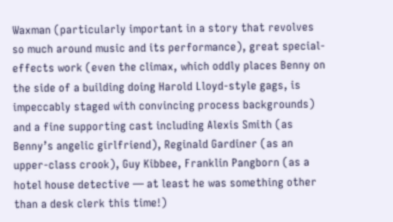Waxman (particularly important in a story that revolves so much around music and its performance), great special-effects work (even the climax, which oddly places Benny on the side of a building doing Harold Lloyd-style gags, is impeccably staged with convincing process backgrounds) and a fine supporting cast including Alexis Smith (as Benny’s angelic girlfriend), Reginald Gardiner (as an upper-class crook), Guy Kibbee, Franklin Pangborn (as a hotel house detective — at least he was something other than a desk clerk this time!)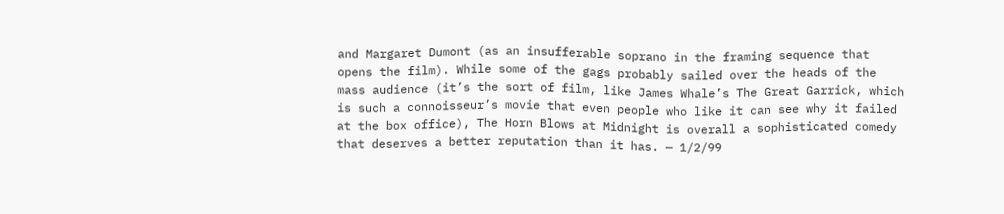and Margaret Dumont (as an insufferable soprano in the framing sequence that opens the film). While some of the gags probably sailed over the heads of the mass audience (it’s the sort of film, like James Whale’s The Great Garrick, which is such a connoisseur’s movie that even people who like it can see why it failed at the box office), The Horn Blows at Midnight is overall a sophisticated comedy that deserves a better reputation than it has. — 1/2/99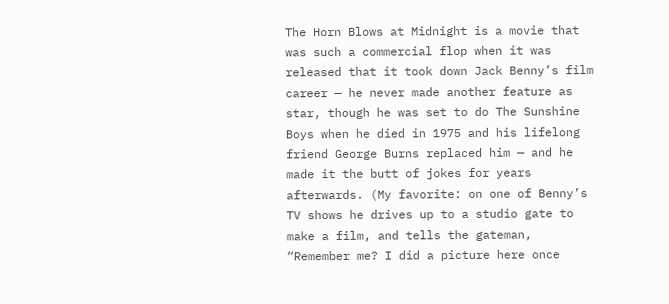The Horn Blows at Midnight is a movie that was such a commercial flop when it was released that it took down Jack Benny’s film career — he never made another feature as star, though he was set to do The Sunshine Boys when he died in 1975 and his lifelong friend George Burns replaced him — and he made it the butt of jokes for years afterwards. (My favorite: on one of Benny’s TV shows he drives up to a studio gate to make a film, and tells the gateman, “Remember me? I did a picture here once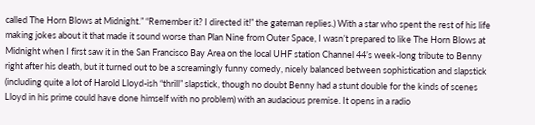called The Horn Blows at Midnight.” “Remember it? I directed it!” the gateman replies.) With a star who spent the rest of his life making jokes about it that made it sound worse than Plan Nine from Outer Space, I wasn’t prepared to like The Horn Blows at Midnight when I first saw it in the San Francisco Bay Area on the local UHF station Channel 44’s week-long tribute to Benny right after his death, but it turned out to be a screamingly funny comedy, nicely balanced between sophistication and slapstick (including quite a lot of Harold Lloyd-ish “thrill” slapstick, though no doubt Benny had a stunt double for the kinds of scenes Lloyd in his prime could have done himself with no problem) with an audacious premise. It opens in a radio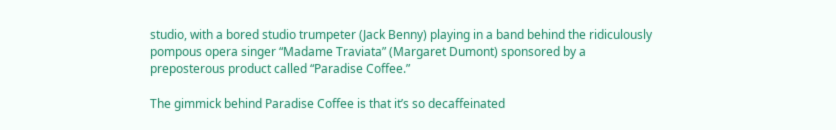studio, with a bored studio trumpeter (Jack Benny) playing in a band behind the ridiculously pompous opera singer “Madame Traviata” (Margaret Dumont) sponsored by a preposterous product called “Paradise Coffee.”

The gimmick behind Paradise Coffee is that it’s so decaffeinated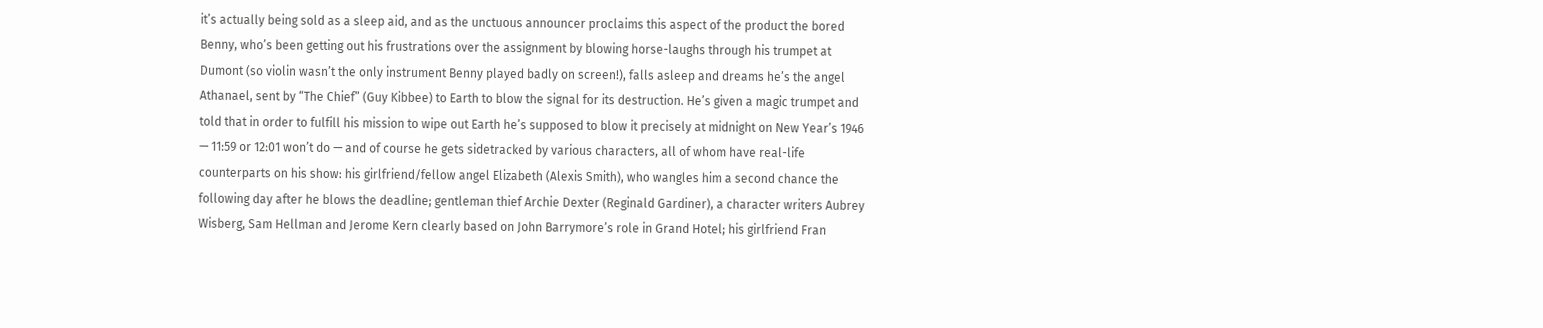it’s actually being sold as a sleep aid, and as the unctuous announcer proclaims this aspect of the product the bored Benny, who’s been getting out his frustrations over the assignment by blowing horse-laughs through his trumpet at Dumont (so violin wasn’t the only instrument Benny played badly on screen!), falls asleep and dreams he’s the angel Athanael, sent by “The Chief” (Guy Kibbee) to Earth to blow the signal for its destruction. He’s given a magic trumpet and told that in order to fulfill his mission to wipe out Earth he’s supposed to blow it precisely at midnight on New Year’s 1946 — 11:59 or 12:01 won’t do — and of course he gets sidetracked by various characters, all of whom have real-life counterparts on his show: his girlfriend/fellow angel Elizabeth (Alexis Smith), who wangles him a second chance the following day after he blows the deadline; gentleman thief Archie Dexter (Reginald Gardiner), a character writers Aubrey Wisberg, Sam Hellman and Jerome Kern clearly based on John Barrymore’s role in Grand Hotel; his girlfriend Fran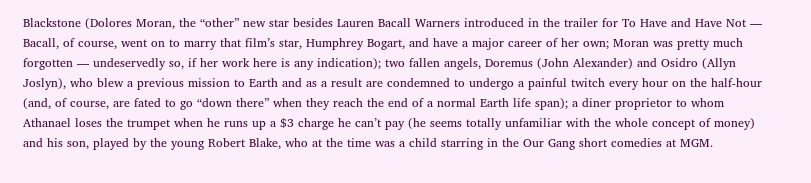Blackstone (Dolores Moran, the “other” new star besides Lauren Bacall Warners introduced in the trailer for To Have and Have Not — Bacall, of course, went on to marry that film’s star, Humphrey Bogart, and have a major career of her own; Moran was pretty much forgotten — undeservedly so, if her work here is any indication); two fallen angels, Doremus (John Alexander) and Osidro (Allyn Joslyn), who blew a previous mission to Earth and as a result are condemned to undergo a painful twitch every hour on the half-hour (and, of course, are fated to go “down there” when they reach the end of a normal Earth life span); a diner proprietor to whom Athanael loses the trumpet when he runs up a $3 charge he can’t pay (he seems totally unfamiliar with the whole concept of money) and his son, played by the young Robert Blake, who at the time was a child starring in the Our Gang short comedies at MGM.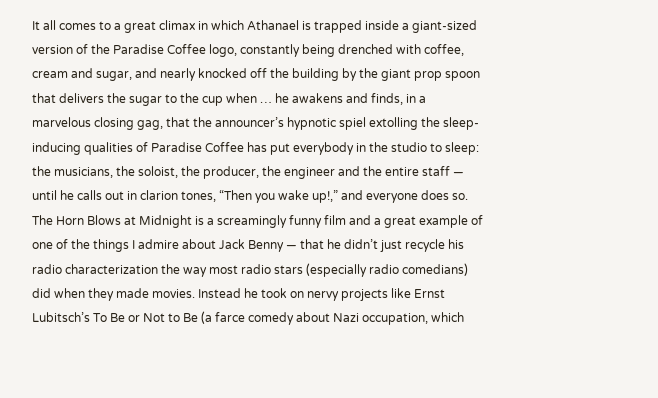It all comes to a great climax in which Athanael is trapped inside a giant-sized version of the Paradise Coffee logo, constantly being drenched with coffee, cream and sugar, and nearly knocked off the building by the giant prop spoon that delivers the sugar to the cup when … he awakens and finds, in a marvelous closing gag, that the announcer’s hypnotic spiel extolling the sleep-inducing qualities of Paradise Coffee has put everybody in the studio to sleep: the musicians, the soloist, the producer, the engineer and the entire staff — until he calls out in clarion tones, “Then you wake up!,” and everyone does so. The Horn Blows at Midnight is a screamingly funny film and a great example of one of the things I admire about Jack Benny — that he didn’t just recycle his radio characterization the way most radio stars (especially radio comedians) did when they made movies. Instead he took on nervy projects like Ernst Lubitsch’s To Be or Not to Be (a farce comedy about Nazi occupation, which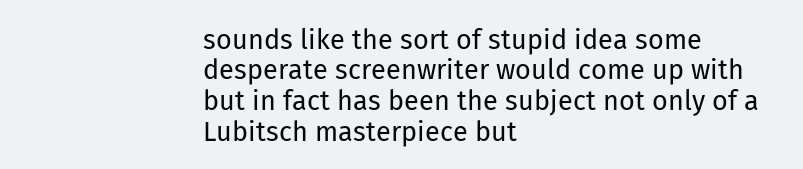sounds like the sort of stupid idea some desperate screenwriter would come up with but in fact has been the subject not only of a Lubitsch masterpiece but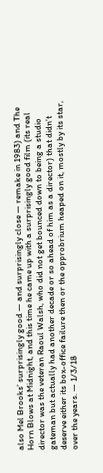also Mel Brooks’ surprisingly good — and surprisingly close — remake in 1983) and The Horn Blows at Midnight, and this time he came up with a surprisingly good film (its real director was the veteran Raoul Walsh, who did not get bounced down to being a studio gateman but actually had another decade or so ahead of him as a director) that didn’t deserve either its box-office failure then or the opprobrium heaped on it, mostly by its star, over the years. — 1/3/18